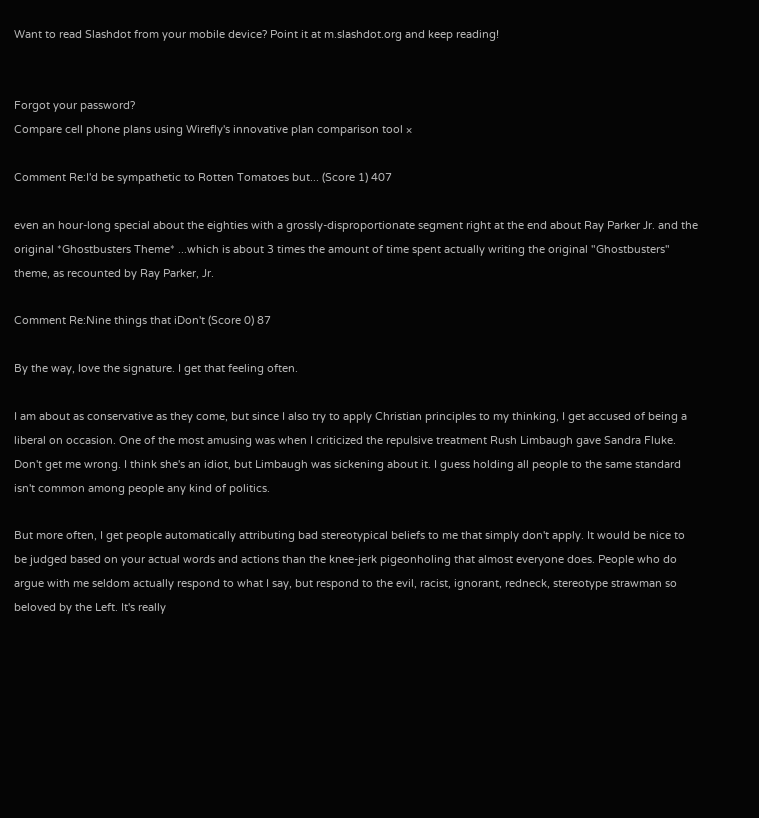Want to read Slashdot from your mobile device? Point it at m.slashdot.org and keep reading!


Forgot your password?
Compare cell phone plans using Wirefly's innovative plan comparison tool ×

Comment Re:I'd be sympathetic to Rotten Tomatoes but... (Score 1) 407

even an hour-long special about the eighties with a grossly-disproportionate segment right at the end about Ray Parker Jr. and the original *Ghostbusters Theme* ...which is about 3 times the amount of time spent actually writing the original "Ghostbusters" theme, as recounted by Ray Parker, Jr.

Comment Re:Nine things that iDon't (Score 0) 87

By the way, love the signature. I get that feeling often.

I am about as conservative as they come, but since I also try to apply Christian principles to my thinking, I get accused of being a liberal on occasion. One of the most amusing was when I criticized the repulsive treatment Rush Limbaugh gave Sandra Fluke. Don't get me wrong. I think she's an idiot, but Limbaugh was sickening about it. I guess holding all people to the same standard isn't common among people any kind of politics.

But more often, I get people automatically attributing bad stereotypical beliefs to me that simply don't apply. It would be nice to be judged based on your actual words and actions than the knee-jerk pigeonholing that almost everyone does. People who do argue with me seldom actually respond to what I say, but respond to the evil, racist, ignorant, redneck, stereotype strawman so beloved by the Left. It's really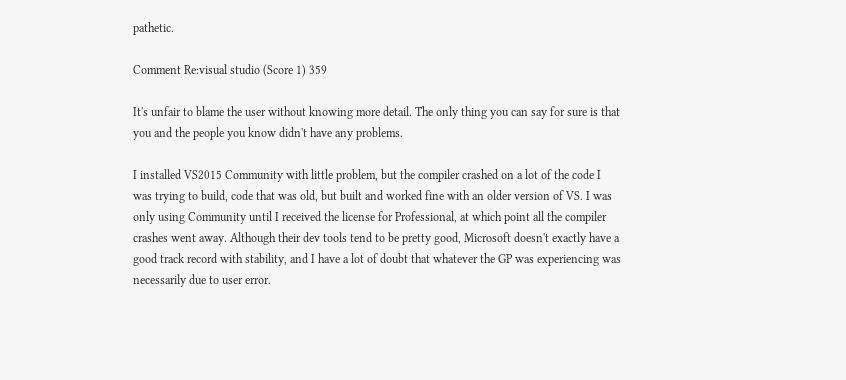pathetic.

Comment Re:visual studio (Score 1) 359

It's unfair to blame the user without knowing more detail. The only thing you can say for sure is that you and the people you know didn't have any problems.

I installed VS2015 Community with little problem, but the compiler crashed on a lot of the code I was trying to build, code that was old, but built and worked fine with an older version of VS. I was only using Community until I received the license for Professional, at which point all the compiler crashes went away. Although their dev tools tend to be pretty good, Microsoft doesn't exactly have a good track record with stability, and I have a lot of doubt that whatever the GP was experiencing was necessarily due to user error.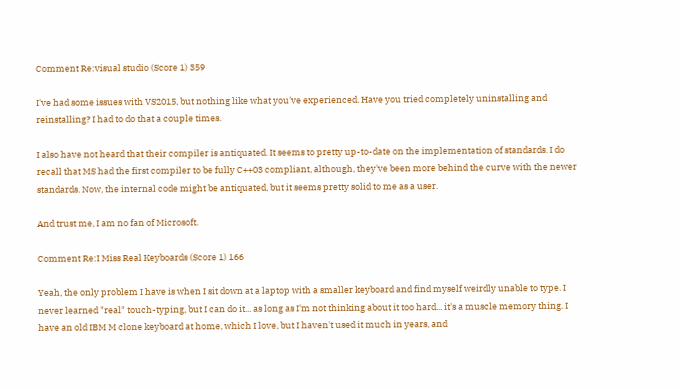Comment Re:visual studio (Score 1) 359

I've had some issues with VS2015, but nothing like what you've experienced. Have you tried completely uninstalling and reinstalling? I had to do that a couple times.

I also have not heard that their compiler is antiquated. It seems to pretty up-to-date on the implementation of standards. I do recall that MS had the first compiler to be fully C++03 compliant, although, they've been more behind the curve with the newer standards. Now, the internal code might be antiquated, but it seems pretty solid to me as a user.

And trust me, I am no fan of Microsoft.

Comment Re:I Miss Real Keyboards (Score 1) 166

Yeah, the only problem I have is when I sit down at a laptop with a smaller keyboard and find myself weirdly unable to type. I never learned "real" touch-typing, but I can do it... as long as I'm not thinking about it too hard... it's a muscle memory thing. I have an old IBM M clone keyboard at home, which I love, but I haven't used it much in years, and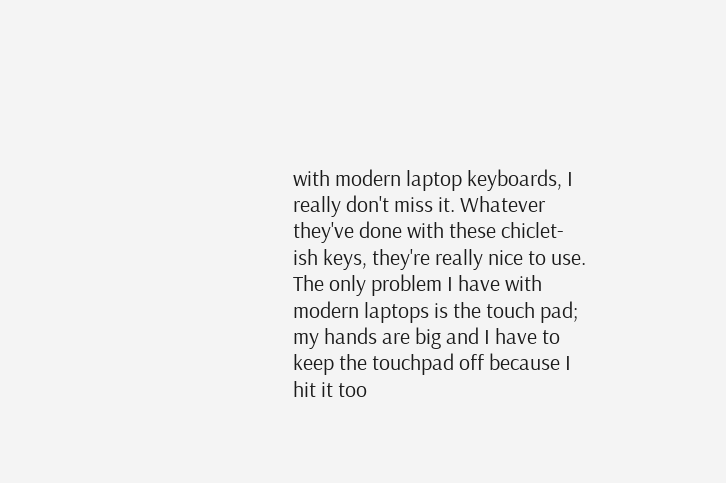with modern laptop keyboards, I really don't miss it. Whatever they've done with these chiclet-ish keys, they're really nice to use. The only problem I have with modern laptops is the touch pad; my hands are big and I have to keep the touchpad off because I hit it too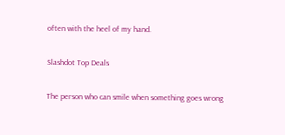often with the heel of my hand.

Slashdot Top Deals

The person who can smile when something goes wrong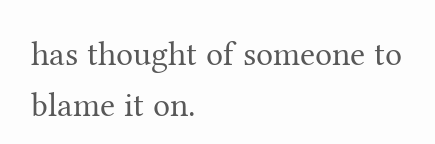has thought of someone to blame it on.